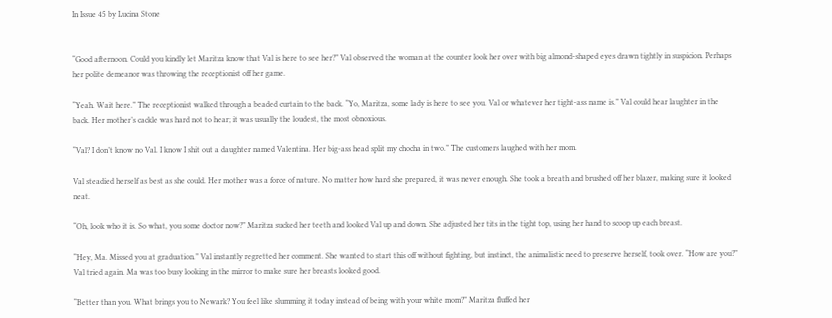In Issue 45 by Lucina Stone


“Good afternoon. Could you kindly let Maritza know that Val is here to see her?” Val observed the woman at the counter look her over with big almond-shaped eyes drawn tightly in suspicion. Perhaps her polite demeanor was throwing the receptionist off her game.

“Yeah. Wait here.” The receptionist walked through a beaded curtain to the back. “Yo, Maritza, some lady is here to see you. Val or whatever her tight-ass name is.” Val could hear laughter in the back. Her mother’s cackle was hard not to hear; it was usually the loudest, the most obnoxious.

“Val? I don’t know no Val. I know I shit out a daughter named Valentina. Her big-ass head split my chocha in two.” The customers laughed with her mom.

Val steadied herself as best as she could. Her mother was a force of nature. No matter how hard she prepared, it was never enough. She took a breath and brushed off her blazer, making sure it looked neat.

“Oh, look who it is. So what, you some doctor now?” Maritza sucked her teeth and looked Val up and down. She adjusted her tits in the tight top, using her hand to scoop up each breast.

“Hey, Ma. Missed you at graduation.” Val instantly regretted her comment. She wanted to start this off without fighting, but instinct, the animalistic need to preserve herself, took over. “How are you?” Val tried again. Ma was too busy looking in the mirror to make sure her breasts looked good.

“Better than you. What brings you to Newark? You feel like slumming it today instead of being with your white mom?” Maritza fluffed her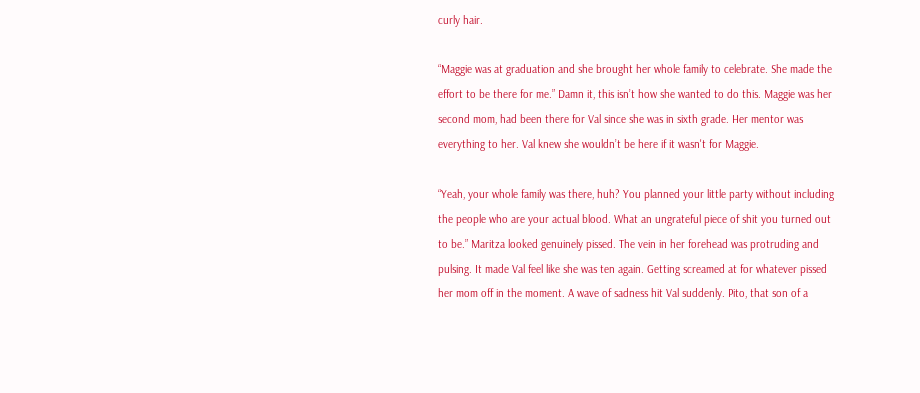curly hair.

“Maggie was at graduation and she brought her whole family to celebrate. She made the effort to be there for me.” Damn it, this isn’t how she wanted to do this. Maggie was her second mom, had been there for Val since she was in sixth grade. Her mentor was everything to her. Val knew she wouldn’t be here if it wasn't for Maggie.

“Yeah, your whole family was there, huh? You planned your little party without including the people who are your actual blood. What an ungrateful piece of shit you turned out to be.” Maritza looked genuinely pissed. The vein in her forehead was protruding and pulsing. It made Val feel like she was ten again. Getting screamed at for whatever pissed her mom off in the moment. A wave of sadness hit Val suddenly. Pito, that son of a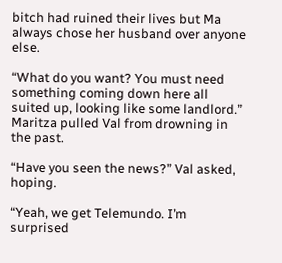bitch had ruined their lives but Ma always chose her husband over anyone else.

“What do you want? You must need something coming down here all suited up, looking like some landlord.” Maritza pulled Val from drowning in the past.

“Have you seen the news?” Val asked, hoping.

“Yeah, we get Telemundo. I’m surprised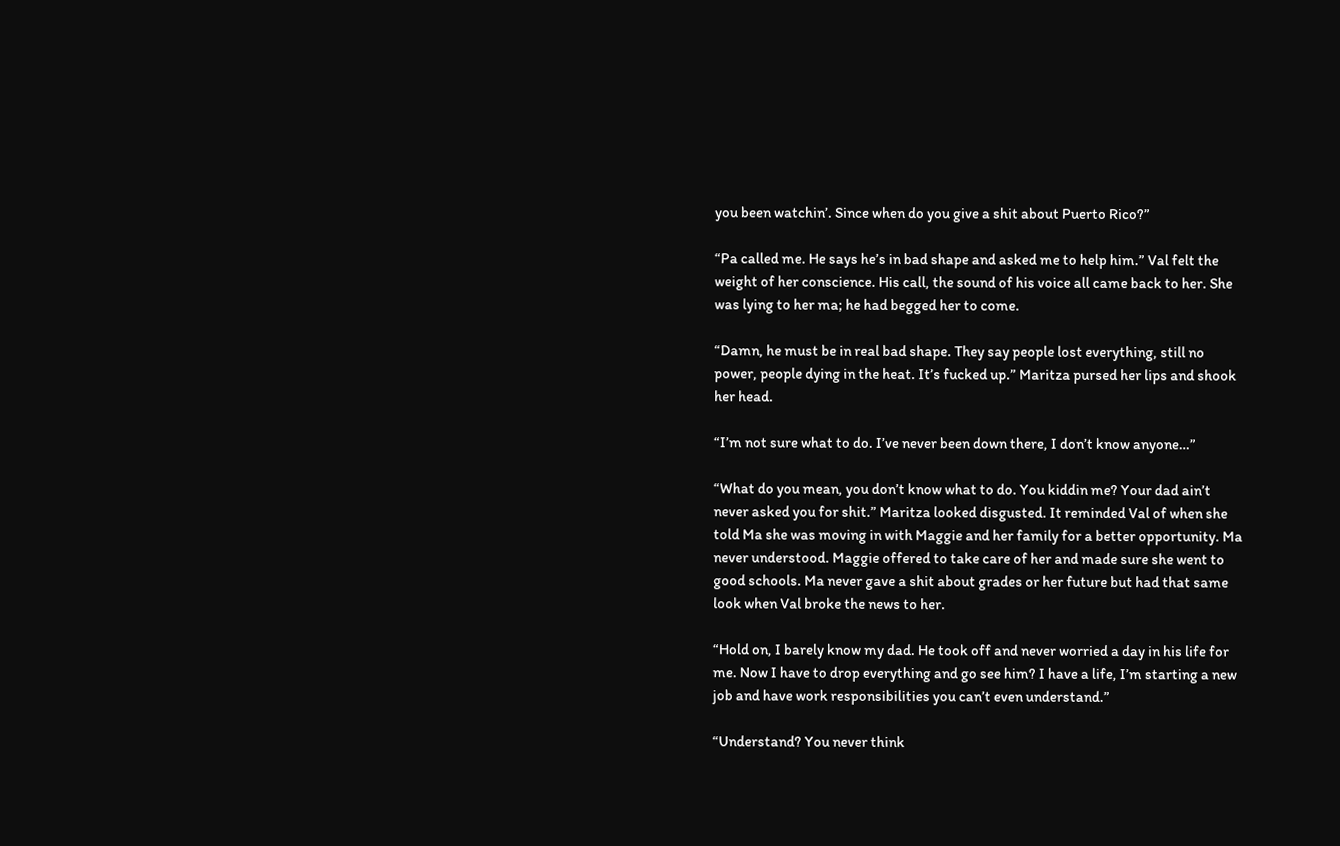you been watchin’. Since when do you give a shit about Puerto Rico?”

“Pa called me. He says he’s in bad shape and asked me to help him.” Val felt the weight of her conscience. His call, the sound of his voice all came back to her. She was lying to her ma; he had begged her to come.

“Damn, he must be in real bad shape. They say people lost everything, still no power, people dying in the heat. It’s fucked up.” Maritza pursed her lips and shook her head.

“I’m not sure what to do. I’ve never been down there, I don’t know anyone…”

“What do you mean, you don’t know what to do. You kiddin me? Your dad ain’t never asked you for shit.” Maritza looked disgusted. It reminded Val of when she told Ma she was moving in with Maggie and her family for a better opportunity. Ma never understood. Maggie offered to take care of her and made sure she went to good schools. Ma never gave a shit about grades or her future but had that same look when Val broke the news to her.

“Hold on, I barely know my dad. He took off and never worried a day in his life for me. Now I have to drop everything and go see him? I have a life, I’m starting a new job and have work responsibilities you can’t even understand.”

“Understand? You never think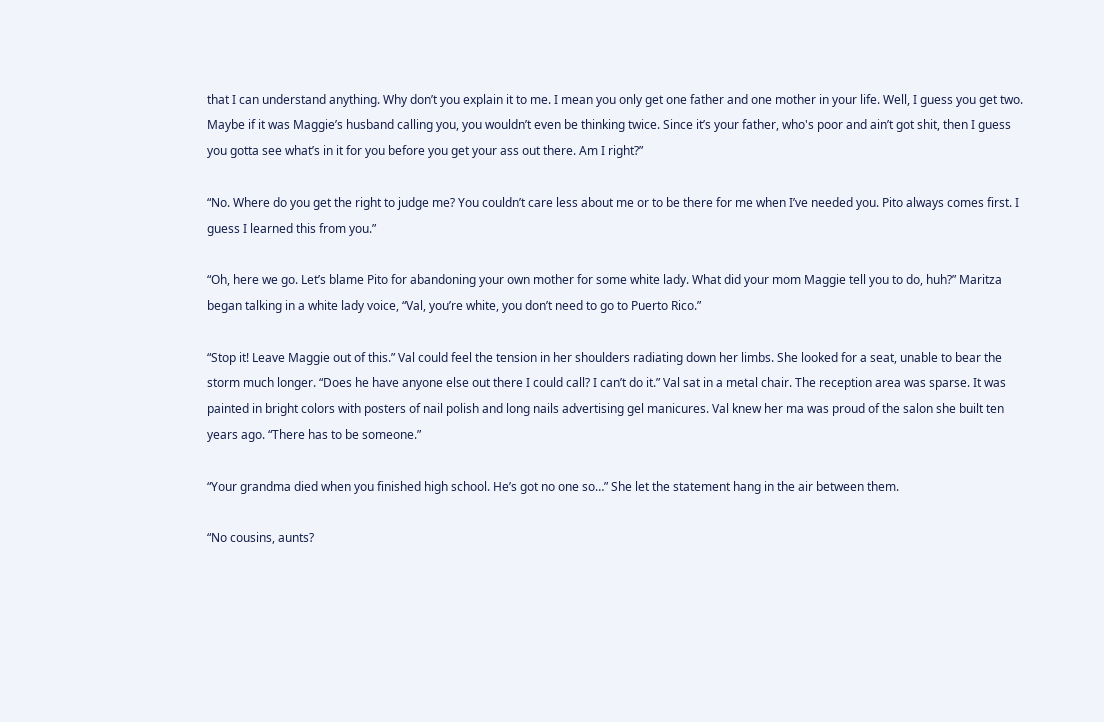that I can understand anything. Why don’t you explain it to me. I mean you only get one father and one mother in your life. Well, I guess you get two. Maybe if it was Maggie’s husband calling you, you wouldn’t even be thinking twice. Since it’s your father, who's poor and ain’t got shit, then I guess you gotta see what’s in it for you before you get your ass out there. Am I right?”

“No. Where do you get the right to judge me? You couldn’t care less about me or to be there for me when I’ve needed you. Pito always comes first. I guess I learned this from you.”

“Oh, here we go. Let’s blame Pito for abandoning your own mother for some white lady. What did your mom Maggie tell you to do, huh?” Maritza began talking in a white lady voice, “Val, you’re white, you don’t need to go to Puerto Rico.”

“Stop it! Leave Maggie out of this.” Val could feel the tension in her shoulders radiating down her limbs. She looked for a seat, unable to bear the storm much longer. “Does he have anyone else out there I could call? I can’t do it.” Val sat in a metal chair. The reception area was sparse. It was painted in bright colors with posters of nail polish and long nails advertising gel manicures. Val knew her ma was proud of the salon she built ten years ago. “There has to be someone.”

“Your grandma died when you finished high school. He’s got no one so…” She let the statement hang in the air between them.

“No cousins, aunts?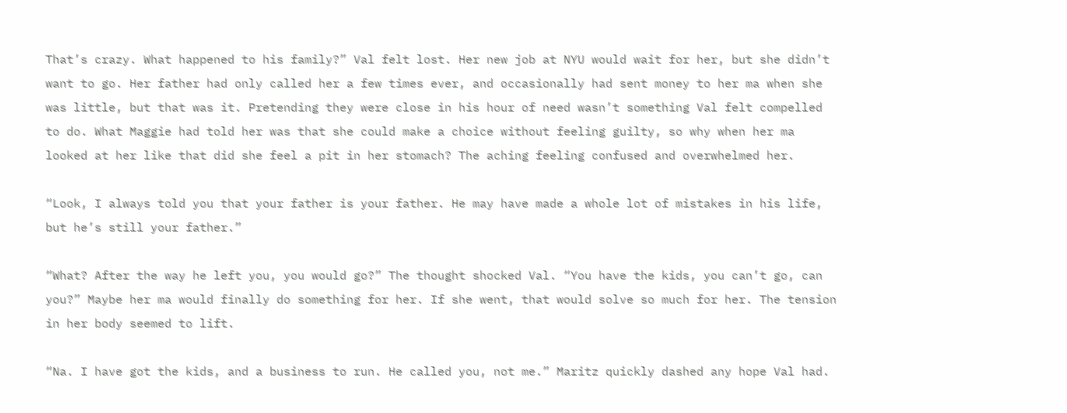That’s crazy. What happened to his family?” Val felt lost. Her new job at NYU would wait for her, but she didn’t want to go. Her father had only called her a few times ever, and occasionally had sent money to her ma when she was little, but that was it. Pretending they were close in his hour of need wasn’t something Val felt compelled to do. What Maggie had told her was that she could make a choice without feeling guilty, so why when her ma looked at her like that did she feel a pit in her stomach? The aching feeling confused and overwhelmed her.

“Look, I always told you that your father is your father. He may have made a whole lot of mistakes in his life, but he’s still your father.”

“What? After the way he left you, you would go?” The thought shocked Val. “You have the kids, you can’t go, can you?” Maybe her ma would finally do something for her. If she went, that would solve so much for her. The tension in her body seemed to lift.

“Na. I have got the kids, and a business to run. He called you, not me.” Maritz quickly dashed any hope Val had.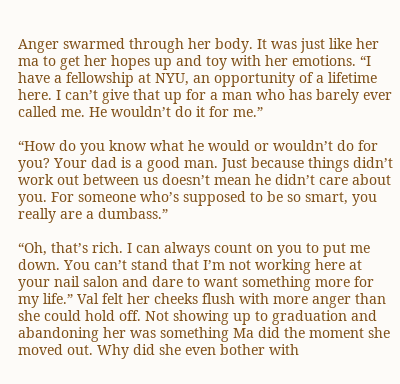Anger swarmed through her body. It was just like her ma to get her hopes up and toy with her emotions. “I have a fellowship at NYU, an opportunity of a lifetime here. I can’t give that up for a man who has barely ever called me. He wouldn’t do it for me.”

“How do you know what he would or wouldn’t do for you? Your dad is a good man. Just because things didn’t work out between us doesn’t mean he didn’t care about you. For someone who’s supposed to be so smart, you really are a dumbass.”

“Oh, that’s rich. I can always count on you to put me down. You can’t stand that I’m not working here at your nail salon and dare to want something more for my life.” Val felt her cheeks flush with more anger than she could hold off. Not showing up to graduation and abandoning her was something Ma did the moment she moved out. Why did she even bother with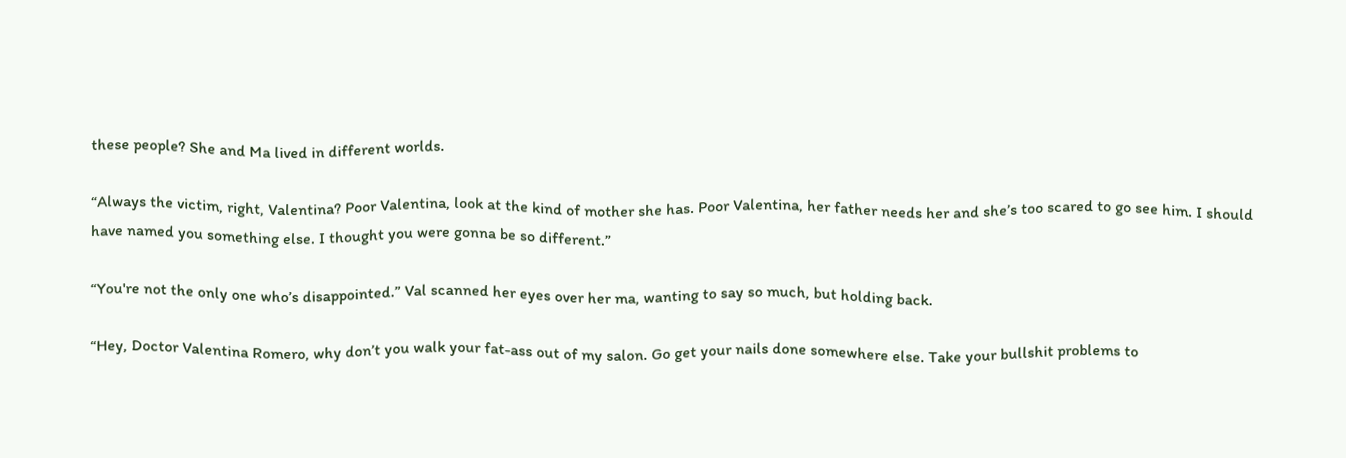these people? She and Ma lived in different worlds.

“Always the victim, right, Valentina? Poor Valentina, look at the kind of mother she has. Poor Valentina, her father needs her and she’s too scared to go see him. I should have named you something else. I thought you were gonna be so different.”

“You're not the only one who’s disappointed.” Val scanned her eyes over her ma, wanting to say so much, but holding back.

“Hey, Doctor Valentina Romero, why don’t you walk your fat-ass out of my salon. Go get your nails done somewhere else. Take your bullshit problems to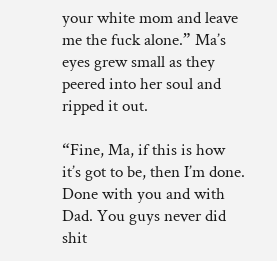your white mom and leave me the fuck alone.” Ma’s eyes grew small as they peered into her soul and ripped it out.

“Fine, Ma, if this is how it’s got to be, then I’m done. Done with you and with Dad. You guys never did shit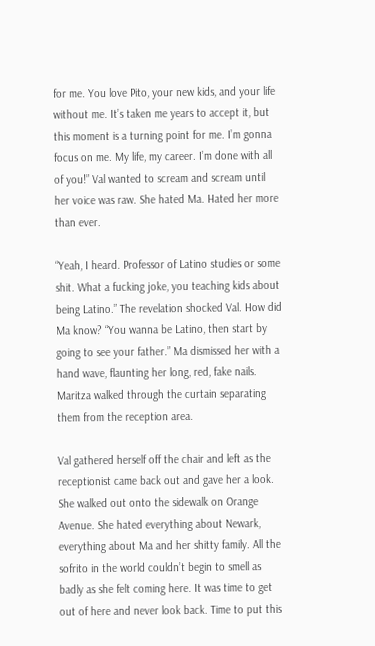for me. You love Pito, your new kids, and your life without me. It’s taken me years to accept it, but this moment is a turning point for me. I’m gonna focus on me. My life, my career. I’m done with all of you!” Val wanted to scream and scream until her voice was raw. She hated Ma. Hated her more than ever.

“Yeah, I heard. Professor of Latino studies or some shit. What a fucking joke, you teaching kids about being Latino.” The revelation shocked Val. How did Ma know? “You wanna be Latino, then start by going to see your father.” Ma dismissed her with a hand wave, flaunting her long, red, fake nails. Maritza walked through the curtain separating them from the reception area.

Val gathered herself off the chair and left as the receptionist came back out and gave her a look. She walked out onto the sidewalk on Orange Avenue. She hated everything about Newark, everything about Ma and her shitty family. All the sofrito in the world couldn’t begin to smell as badly as she felt coming here. It was time to get out of here and never look back. Time to put this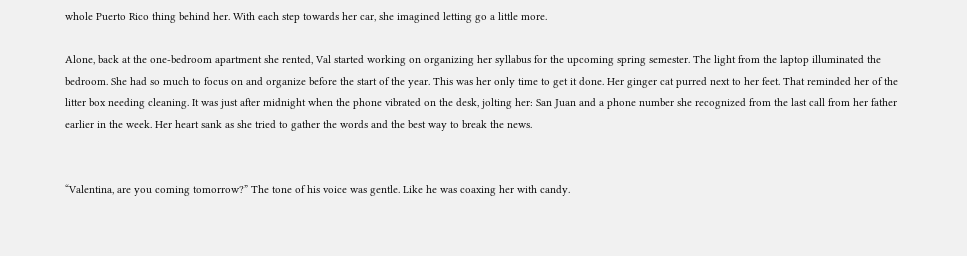whole Puerto Rico thing behind her. With each step towards her car, she imagined letting go a little more.

Alone, back at the one-bedroom apartment she rented, Val started working on organizing her syllabus for the upcoming spring semester. The light from the laptop illuminated the bedroom. She had so much to focus on and organize before the start of the year. This was her only time to get it done. Her ginger cat purred next to her feet. That reminded her of the litter box needing cleaning. It was just after midnight when the phone vibrated on the desk, jolting her: San Juan and a phone number she recognized from the last call from her father earlier in the week. Her heart sank as she tried to gather the words and the best way to break the news.


“Valentina, are you coming tomorrow?” The tone of his voice was gentle. Like he was coaxing her with candy.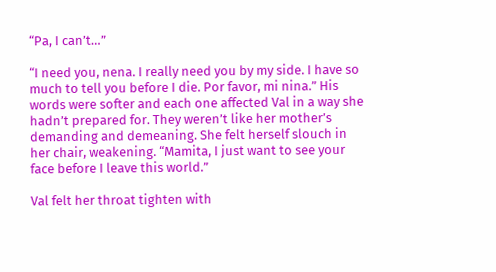“Pa, I can’t…”

“I need you, nena. I really need you by my side. I have so much to tell you before I die. Por favor, mi nina.” His words were softer and each one affected Val in a way she hadn’t prepared for. They weren’t like her mother’s demanding and demeaning. She felt herself slouch in her chair, weakening. “Mamita, I just want to see your face before I leave this world.”

Val felt her throat tighten with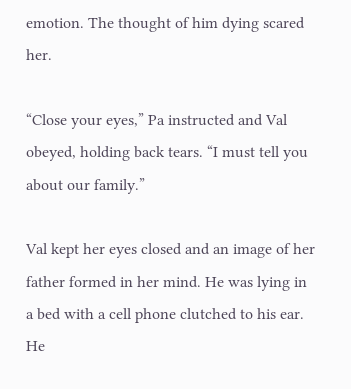emotion. The thought of him dying scared her.

“Close your eyes,” Pa instructed and Val obeyed, holding back tears. “I must tell you about our family.”

Val kept her eyes closed and an image of her father formed in her mind. He was lying in a bed with a cell phone clutched to his ear. He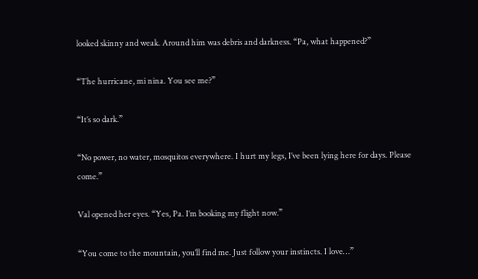looked skinny and weak. Around him was debris and darkness. “Pa, what happened?”

“The hurricane, mi nina. You see me?”

“It’s so dark.”

“No power, no water, mosquitos everywhere. I hurt my legs, I’ve been lying here for days. Please come.”

Val opened her eyes. “Yes, Pa. I’m booking my flight now.”

“You come to the mountain, you’ll find me. Just follow your instincts. I love…”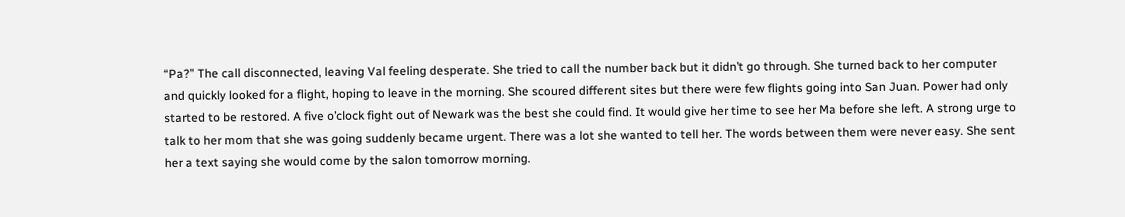“Pa?” The call disconnected, leaving Val feeling desperate. She tried to call the number back but it didn’t go through. She turned back to her computer and quickly looked for a flight, hoping to leave in the morning. She scoured different sites but there were few flights going into San Juan. Power had only started to be restored. A five o’clock fight out of Newark was the best she could find. It would give her time to see her Ma before she left. A strong urge to talk to her mom that she was going suddenly became urgent. There was a lot she wanted to tell her. The words between them were never easy. She sent her a text saying she would come by the salon tomorrow morning.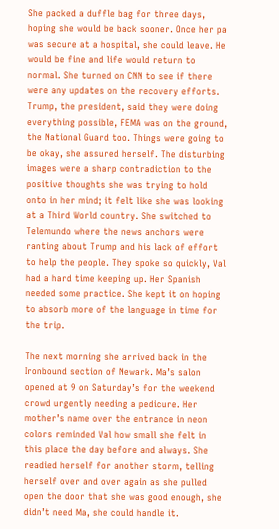She packed a duffle bag for three days, hoping she would be back sooner. Once her pa was secure at a hospital, she could leave. He would be fine and life would return to normal. She turned on CNN to see if there were any updates on the recovery efforts. Trump, the president, said they were doing everything possible, FEMA was on the ground, the National Guard too. Things were going to be okay, she assured herself. The disturbing images were a sharp contradiction to the positive thoughts she was trying to hold onto in her mind; it felt like she was looking at a Third World country. She switched to Telemundo where the news anchors were ranting about Trump and his lack of effort to help the people. They spoke so quickly, Val had a hard time keeping up. Her Spanish needed some practice. She kept it on hoping to absorb more of the language in time for the trip.

The next morning she arrived back in the Ironbound section of Newark. Ma’s salon opened at 9 on Saturday’s for the weekend crowd urgently needing a pedicure. Her mother’s name over the entrance in neon colors reminded Val how small she felt in this place the day before and always. She readied herself for another storm, telling herself over and over again as she pulled open the door that she was good enough, she didn’t need Ma, she could handle it.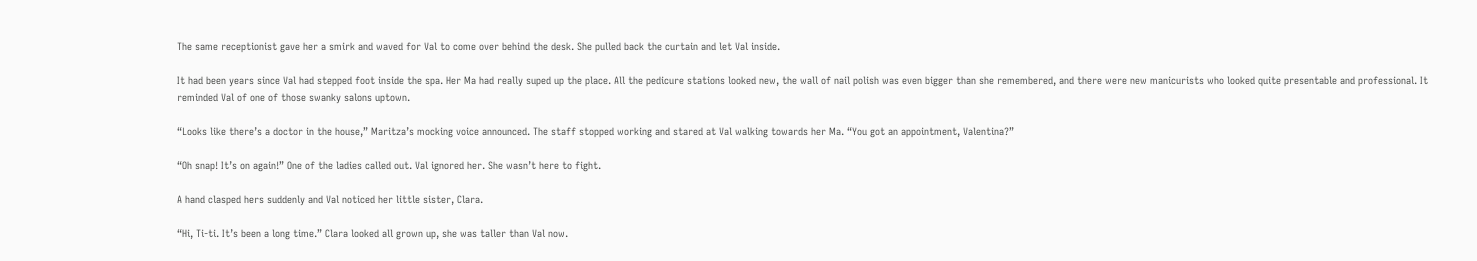The same receptionist gave her a smirk and waved for Val to come over behind the desk. She pulled back the curtain and let Val inside.

It had been years since Val had stepped foot inside the spa. Her Ma had really suped up the place. All the pedicure stations looked new, the wall of nail polish was even bigger than she remembered, and there were new manicurists who looked quite presentable and professional. It reminded Val of one of those swanky salons uptown.

“Looks like there’s a doctor in the house,” Maritza’s mocking voice announced. The staff stopped working and stared at Val walking towards her Ma. “You got an appointment, Valentina?”

“Oh snap! It’s on again!” One of the ladies called out. Val ignored her. She wasn’t here to fight.

A hand clasped hers suddenly and Val noticed her little sister, Clara.

“Hi, Ti-ti. It’s been a long time.” Clara looked all grown up, she was taller than Val now.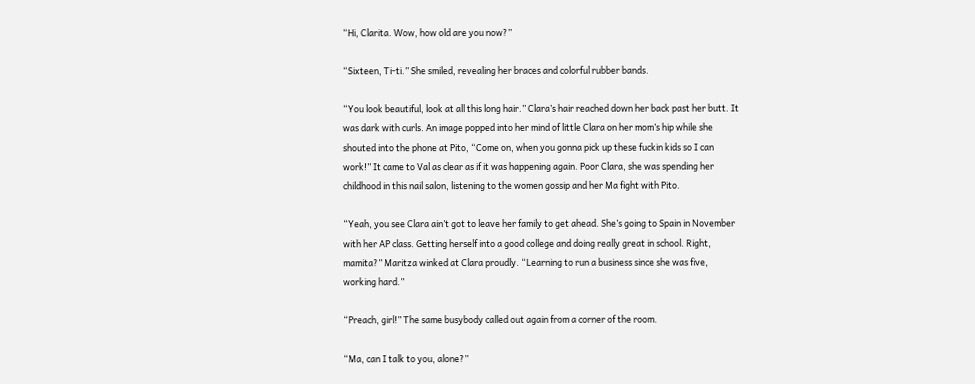“Hi, Clarita. Wow, how old are you now?”

“Sixteen, Ti-ti.” She smiled, revealing her braces and colorful rubber bands.

“You look beautiful, look at all this long hair.” Clara’s hair reached down her back past her butt. It was dark with curls. An image popped into her mind of little Clara on her mom’s hip while she shouted into the phone at Pito, “Come on, when you gonna pick up these fuckin kids so I can work!” It came to Val as clear as if it was happening again. Poor Clara, she was spending her childhood in this nail salon, listening to the women gossip and her Ma fight with Pito.

“Yeah, you see Clara ain’t got to leave her family to get ahead. She’s going to Spain in November with her AP class. Getting herself into a good college and doing really great in school. Right, mamita?” Maritza winked at Clara proudly. “Learning to run a business since she was five, working hard.”

“Preach, girl!” The same busybody called out again from a corner of the room.

“Ma, can I talk to you, alone?”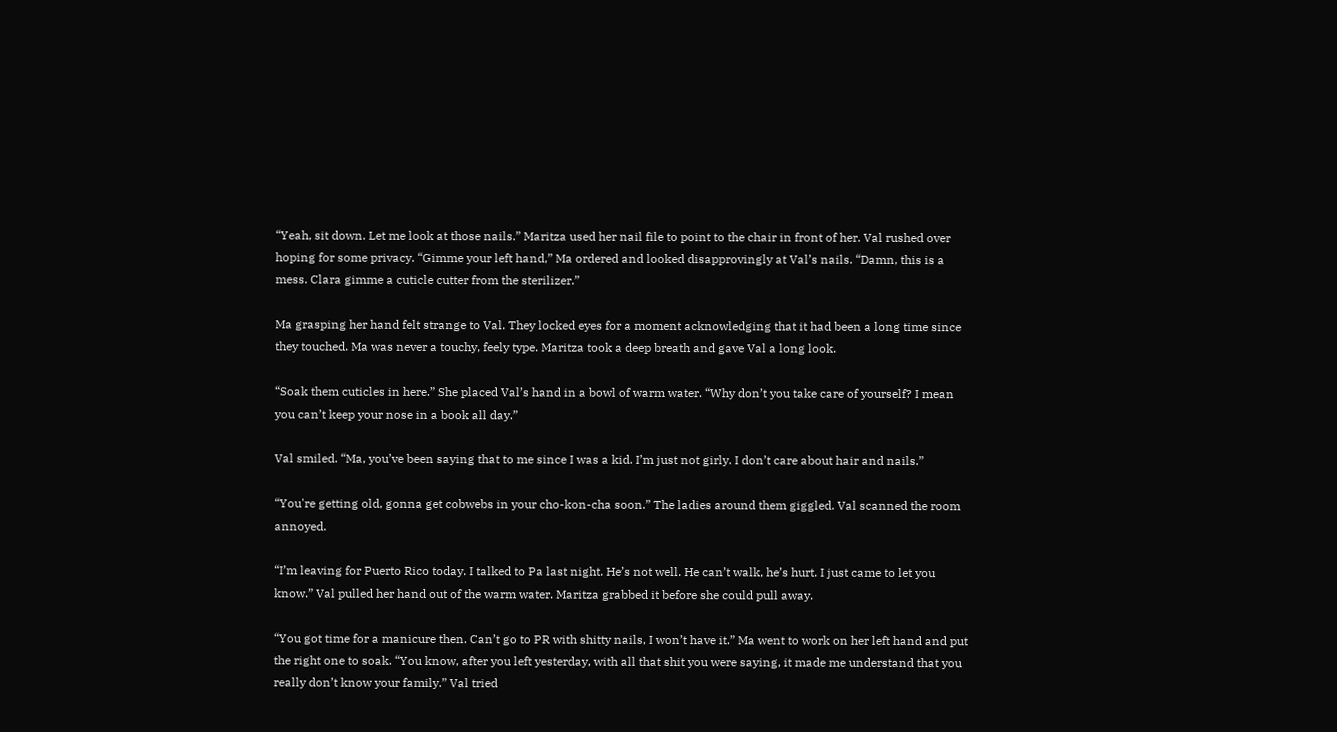“Yeah, sit down. Let me look at those nails.” Maritza used her nail file to point to the chair in front of her. Val rushed over hoping for some privacy. “Gimme your left hand,” Ma ordered and looked disapprovingly at Val’s nails. “Damn, this is a mess. Clara gimme a cuticle cutter from the sterilizer.”

Ma grasping her hand felt strange to Val. They locked eyes for a moment acknowledging that it had been a long time since they touched. Ma was never a touchy, feely type. Maritza took a deep breath and gave Val a long look.

“Soak them cuticles in here.” She placed Val’s hand in a bowl of warm water. “Why don’t you take care of yourself? I mean you can’t keep your nose in a book all day.”

Val smiled. “Ma, you’ve been saying that to me since I was a kid. I’m just not girly. I don’t care about hair and nails.”

“You're getting old, gonna get cobwebs in your cho-kon-cha soon.” The ladies around them giggled. Val scanned the room annoyed.

“I’m leaving for Puerto Rico today. I talked to Pa last night. He’s not well. He can’t walk, he’s hurt. I just came to let you know.” Val pulled her hand out of the warm water. Maritza grabbed it before she could pull away.

“You got time for a manicure then. Can’t go to PR with shitty nails, I won’t have it.” Ma went to work on her left hand and put the right one to soak. “You know, after you left yesterday, with all that shit you were saying, it made me understand that you really don’t know your family.” Val tried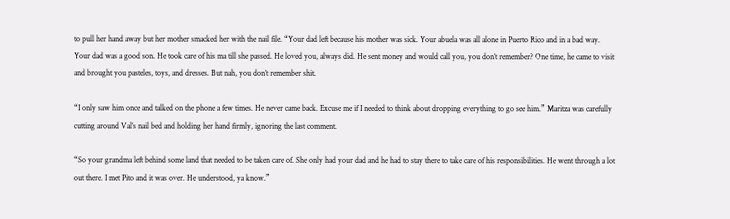to pull her hand away but her mother smacked her with the nail file. “Your dad left because his mother was sick. Your abuela was all alone in Puerto Rico and in a bad way. Your dad was a good son. He took care of his ma till she passed. He loved you, always did. He sent money and would call you, you don’t remember? One time, he came to visit and brought you pasteles, toys, and dresses. But nah, you don’t remember shit.

“I only saw him once and talked on the phone a few times. He never came back. Excuse me if I needed to think about dropping everything to go see him.” Maritza was carefully cutting around Val’s nail bed and holding her hand firmly, ignoring the last comment.

“So your grandma left behind some land that needed to be taken care of. She only had your dad and he had to stay there to take care of his responsibilities. He went through a lot out there. I met Pito and it was over. He understood, ya know.”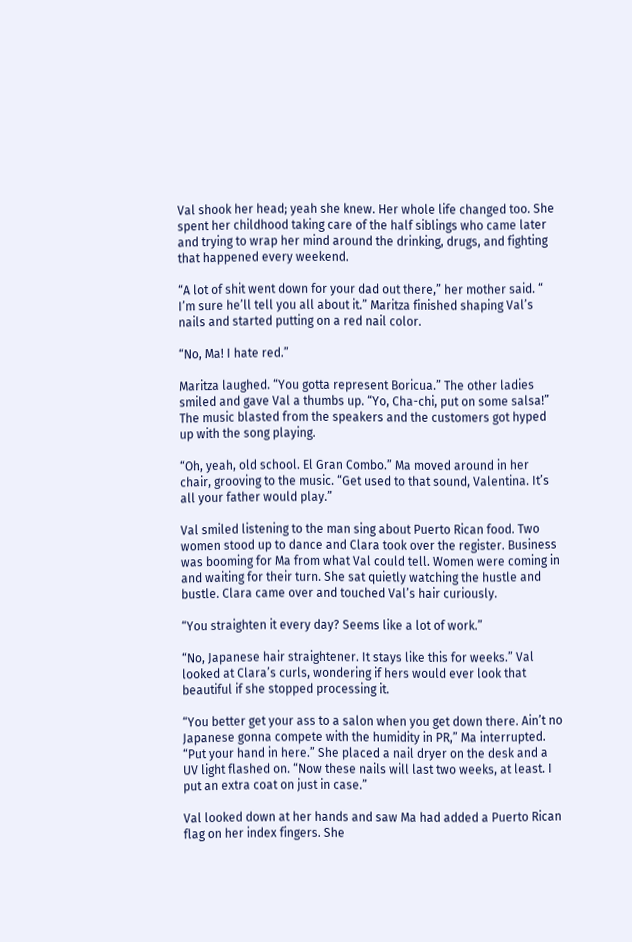Val shook her head; yeah she knew. Her whole life changed too. She spent her childhood taking care of the half siblings who came later and trying to wrap her mind around the drinking, drugs, and fighting that happened every weekend.

“A lot of shit went down for your dad out there,” her mother said. “ I’m sure he’ll tell you all about it.” Maritza finished shaping Val’s nails and started putting on a red nail color.

“No, Ma! I hate red.”

Maritza laughed. “You gotta represent Boricua.” The other ladies smiled and gave Val a thumbs up. “Yo, Cha-chi, put on some salsa!” The music blasted from the speakers and the customers got hyped up with the song playing.

“Oh, yeah, old school. El Gran Combo.” Ma moved around in her chair, grooving to the music. “Get used to that sound, Valentina. It’s all your father would play.”

Val smiled listening to the man sing about Puerto Rican food. Two women stood up to dance and Clara took over the register. Business was booming for Ma from what Val could tell. Women were coming in and waiting for their turn. She sat quietly watching the hustle and bustle. Clara came over and touched Val’s hair curiously.

“You straighten it every day? Seems like a lot of work.”

“No, Japanese hair straightener. It stays like this for weeks.” Val looked at Clara’s curls, wondering if hers would ever look that beautiful if she stopped processing it.

“You better get your ass to a salon when you get down there. Ain’t no Japanese gonna compete with the humidity in PR,” Ma interrupted. “Put your hand in here.” She placed a nail dryer on the desk and a UV light flashed on. “Now these nails will last two weeks, at least. I put an extra coat on just in case.”

Val looked down at her hands and saw Ma had added a Puerto Rican flag on her index fingers. She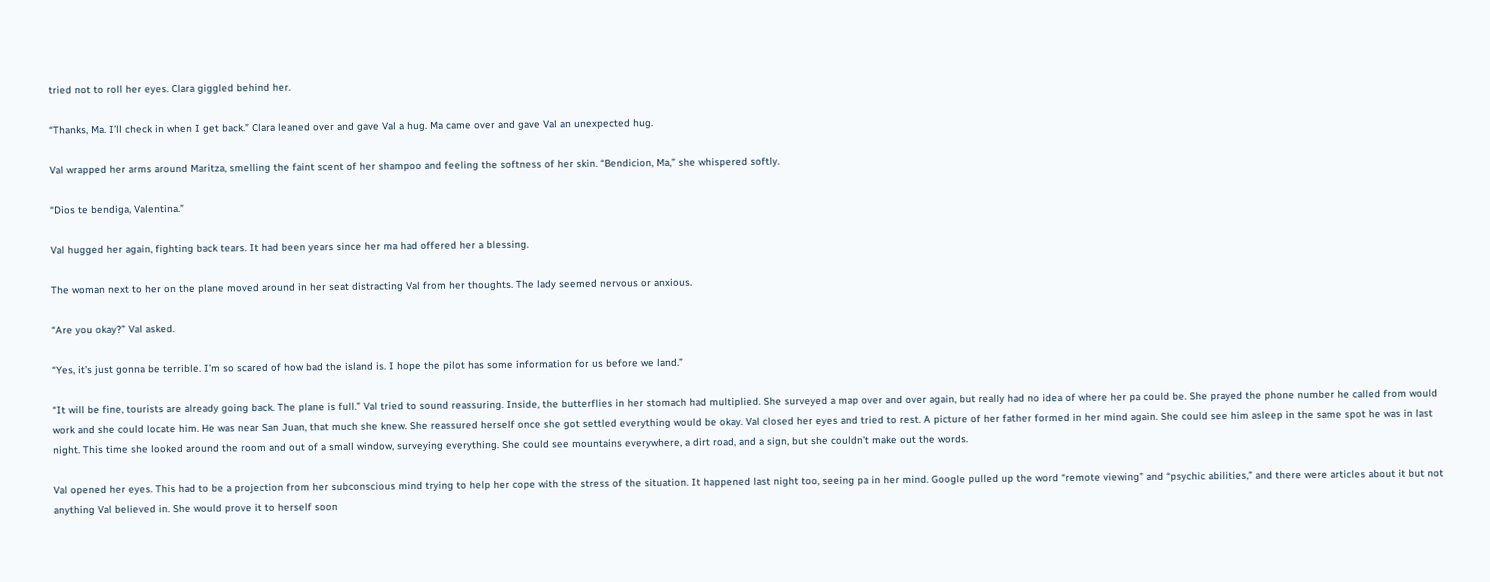tried not to roll her eyes. Clara giggled behind her.

“Thanks, Ma. I’ll check in when I get back.” Clara leaned over and gave Val a hug. Ma came over and gave Val an unexpected hug.

Val wrapped her arms around Maritza, smelling the faint scent of her shampoo and feeling the softness of her skin. “Bendicion, Ma,” she whispered softly.

“Dios te bendiga, Valentina.”

Val hugged her again, fighting back tears. It had been years since her ma had offered her a blessing.

The woman next to her on the plane moved around in her seat distracting Val from her thoughts. The lady seemed nervous or anxious.

“Are you okay?” Val asked.

“Yes, it’s just gonna be terrible. I’m so scared of how bad the island is. I hope the pilot has some information for us before we land.”

“It will be fine, tourists are already going back. The plane is full.” Val tried to sound reassuring. Inside, the butterflies in her stomach had multiplied. She surveyed a map over and over again, but really had no idea of where her pa could be. She prayed the phone number he called from would work and she could locate him. He was near San Juan, that much she knew. She reassured herself once she got settled everything would be okay. Val closed her eyes and tried to rest. A picture of her father formed in her mind again. She could see him asleep in the same spot he was in last night. This time she looked around the room and out of a small window, surveying everything. She could see mountains everywhere, a dirt road, and a sign, but she couldn’t make out the words.

Val opened her eyes. This had to be a projection from her subconscious mind trying to help her cope with the stress of the situation. It happened last night too, seeing pa in her mind. Google pulled up the word “remote viewing” and “psychic abilities,” and there were articles about it but not anything Val believed in. She would prove it to herself soon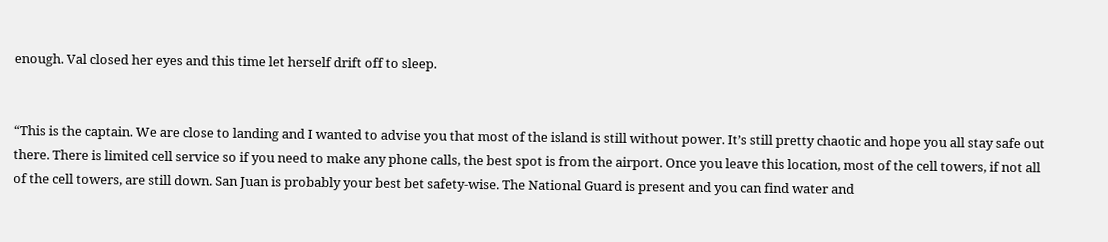enough. Val closed her eyes and this time let herself drift off to sleep.


“This is the captain. We are close to landing and I wanted to advise you that most of the island is still without power. It’s still pretty chaotic and hope you all stay safe out there. There is limited cell service so if you need to make any phone calls, the best spot is from the airport. Once you leave this location, most of the cell towers, if not all of the cell towers, are still down. San Juan is probably your best bet safety-wise. The National Guard is present and you can find water and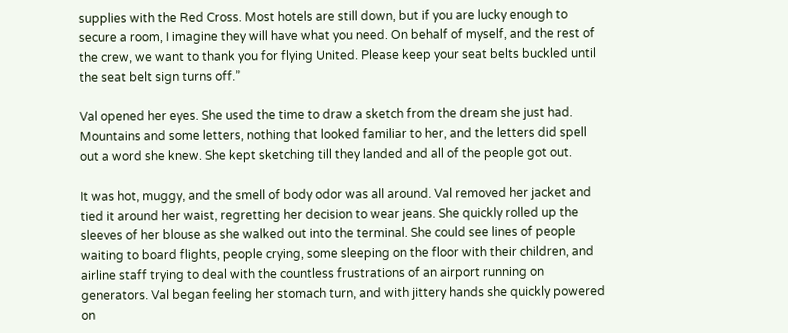supplies with the Red Cross. Most hotels are still down, but if you are lucky enough to secure a room, I imagine they will have what you need. On behalf of myself, and the rest of the crew, we want to thank you for flying United. Please keep your seat belts buckled until the seat belt sign turns off.”

Val opened her eyes. She used the time to draw a sketch from the dream she just had. Mountains and some letters, nothing that looked familiar to her, and the letters did spell out a word she knew. She kept sketching till they landed and all of the people got out.

It was hot, muggy, and the smell of body odor was all around. Val removed her jacket and tied it around her waist, regretting her decision to wear jeans. She quickly rolled up the sleeves of her blouse as she walked out into the terminal. She could see lines of people waiting to board flights, people crying, some sleeping on the floor with their children, and airline staff trying to deal with the countless frustrations of an airport running on generators. Val began feeling her stomach turn, and with jittery hands she quickly powered on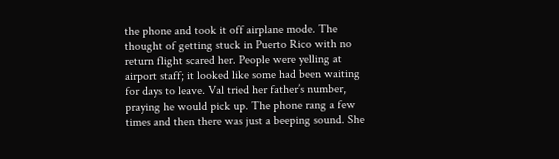the phone and took it off airplane mode. The thought of getting stuck in Puerto Rico with no return flight scared her. People were yelling at airport staff; it looked like some had been waiting for days to leave. Val tried her father’s number, praying he would pick up. The phone rang a few times and then there was just a beeping sound. She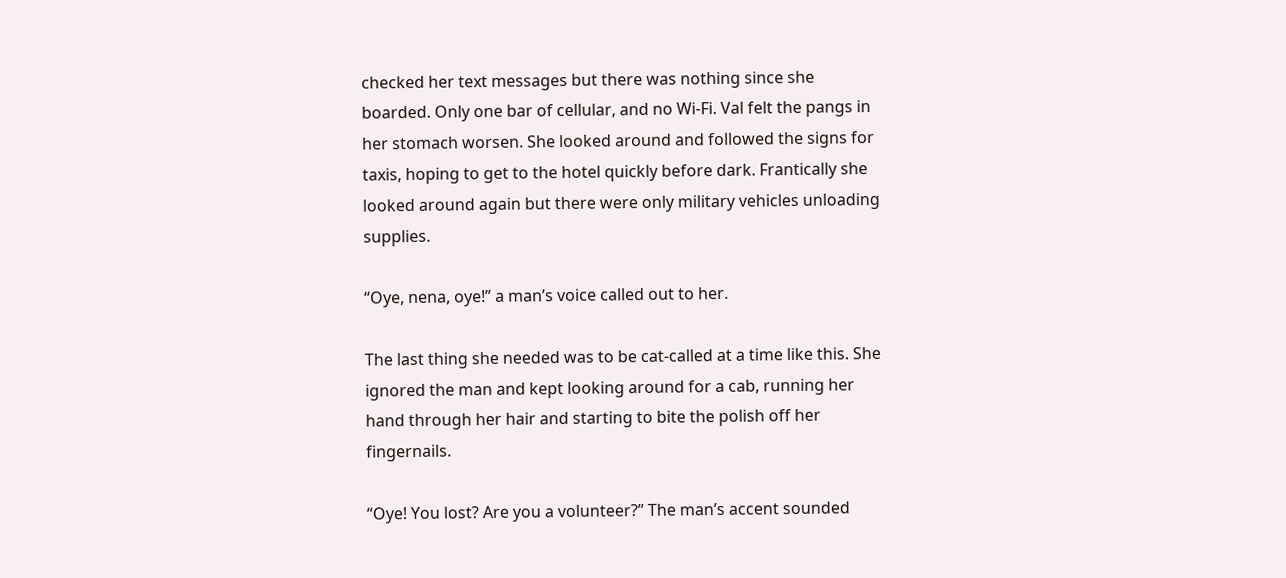checked her text messages but there was nothing since she boarded. Only one bar of cellular, and no Wi-Fi. Val felt the pangs in her stomach worsen. She looked around and followed the signs for taxis, hoping to get to the hotel quickly before dark. Frantically she looked around again but there were only military vehicles unloading supplies.

“Oye, nena, oye!” a man’s voice called out to her.

The last thing she needed was to be cat-called at a time like this. She ignored the man and kept looking around for a cab, running her hand through her hair and starting to bite the polish off her fingernails.

“Oye! You lost? Are you a volunteer?” The man’s accent sounded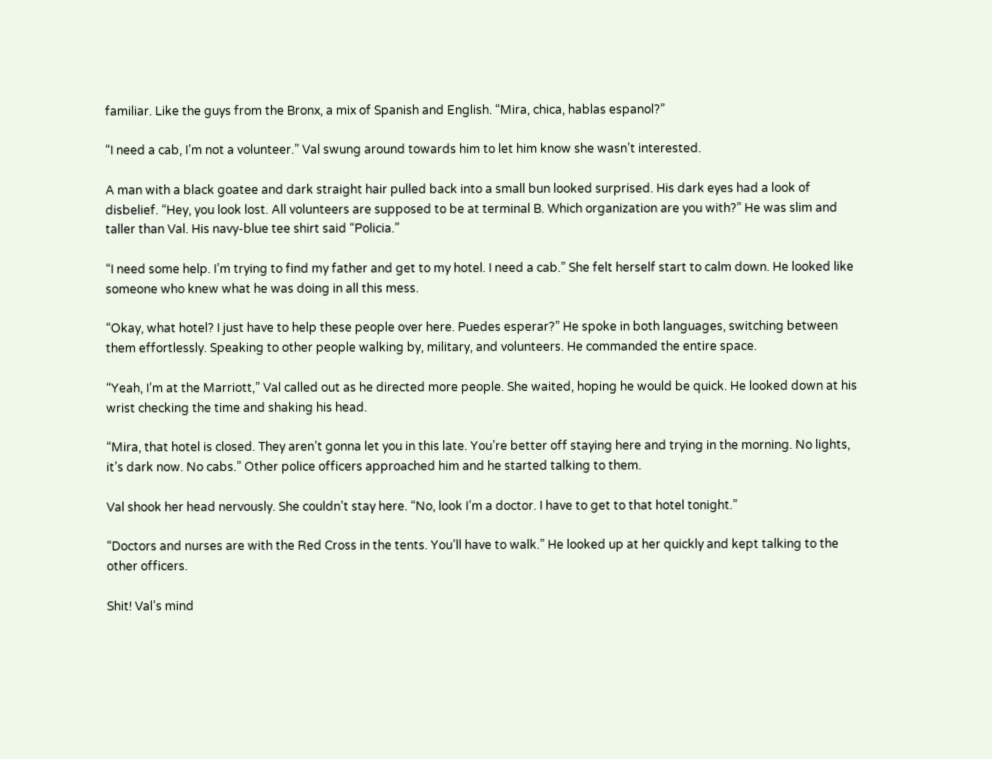familiar. Like the guys from the Bronx, a mix of Spanish and English. “Mira, chica, hablas espanol?”

“I need a cab, I’m not a volunteer.” Val swung around towards him to let him know she wasn’t interested.

A man with a black goatee and dark straight hair pulled back into a small bun looked surprised. His dark eyes had a look of disbelief. “Hey, you look lost. All volunteers are supposed to be at terminal B. Which organization are you with?” He was slim and taller than Val. His navy-blue tee shirt said “Policia.”

“I need some help. I’m trying to find my father and get to my hotel. I need a cab.” She felt herself start to calm down. He looked like someone who knew what he was doing in all this mess.

“Okay, what hotel? I just have to help these people over here. Puedes esperar?” He spoke in both languages, switching between them effortlessly. Speaking to other people walking by, military, and volunteers. He commanded the entire space.

“Yeah, I’m at the Marriott,” Val called out as he directed more people. She waited, hoping he would be quick. He looked down at his wrist checking the time and shaking his head.

“Mira, that hotel is closed. They aren’t gonna let you in this late. You’re better off staying here and trying in the morning. No lights, it’s dark now. No cabs.” Other police officers approached him and he started talking to them.

Val shook her head nervously. She couldn’t stay here. “No, look I’m a doctor. I have to get to that hotel tonight.”

“Doctors and nurses are with the Red Cross in the tents. You’ll have to walk.” He looked up at her quickly and kept talking to the other officers.

Shit! Val’s mind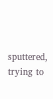sputtered, trying to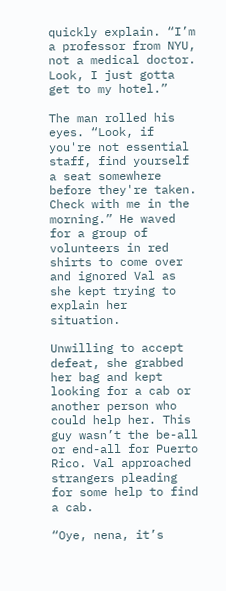quickly explain. “I’m a professor from NYU, not a medical doctor. Look, I just gotta get to my hotel.”

The man rolled his eyes. “Look, if you're not essential staff, find yourself a seat somewhere before they're taken. Check with me in the morning.” He waved for a group of volunteers in red shirts to come over and ignored Val as she kept trying to explain her situation.

Unwilling to accept defeat, she grabbed her bag and kept looking for a cab or another person who could help her. This guy wasn’t the be-all or end-all for Puerto Rico. Val approached strangers pleading for some help to find a cab.

“Oye, nena, it’s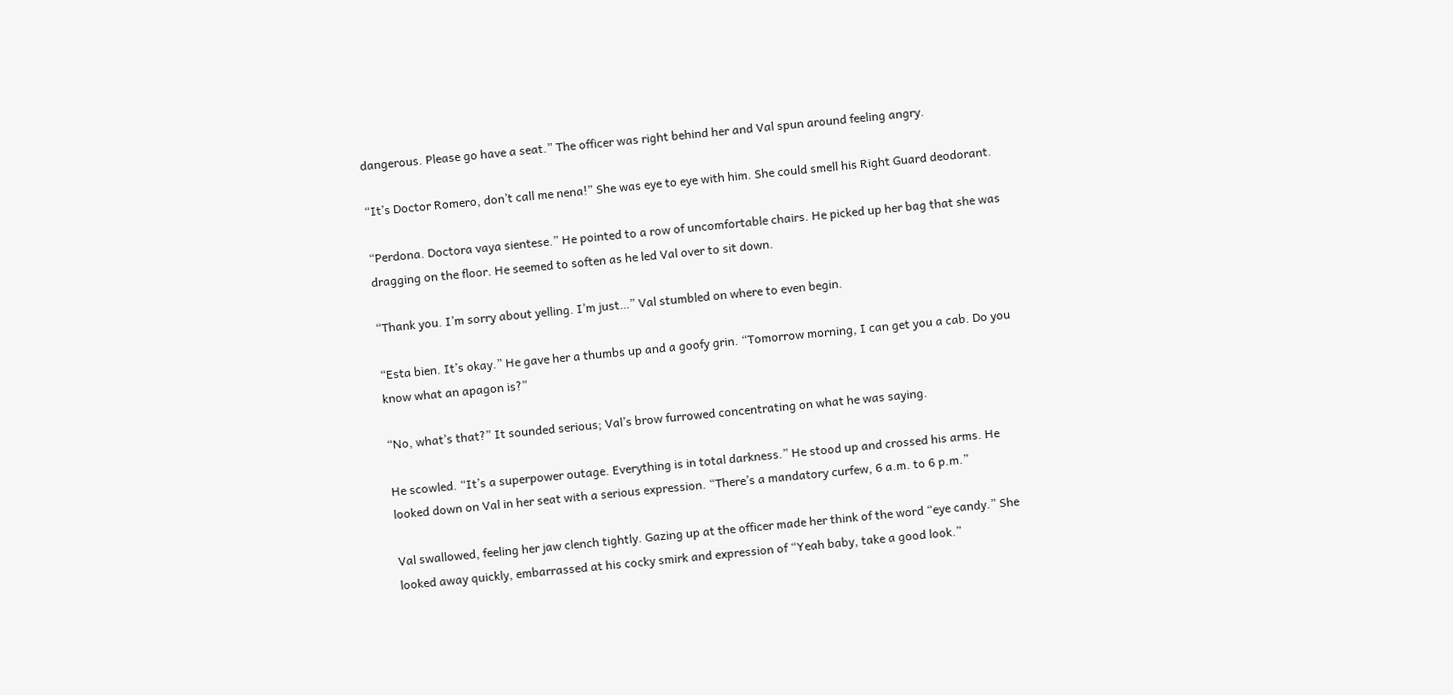dangerous. Please go have a seat.” The officer was right behind her and Val spun around feeling angry.

“It’s Doctor Romero, don’t call me nena!” She was eye to eye with him. She could smell his Right Guard deodorant.

“Perdona. Doctora vaya sientese.” He pointed to a row of uncomfortable chairs. He picked up her bag that she was dragging on the floor. He seemed to soften as he led Val over to sit down.

“Thank you. I’m sorry about yelling. I’m just…” Val stumbled on where to even begin.

“Esta bien. It’s okay.” He gave her a thumbs up and a goofy grin. “Tomorrow morning, I can get you a cab. Do you know what an apagon is?”

“No, what’s that?” It sounded serious; Val’s brow furrowed concentrating on what he was saying.

He scowled. “It’s a superpower outage. Everything is in total darkness.” He stood up and crossed his arms. He looked down on Val in her seat with a serious expression. “There’s a mandatory curfew, 6 a.m. to 6 p.m.”

Val swallowed, feeling her jaw clench tightly. Gazing up at the officer made her think of the word “eye candy.” She looked away quickly, embarrassed at his cocky smirk and expression of “Yeah baby, take a good look.”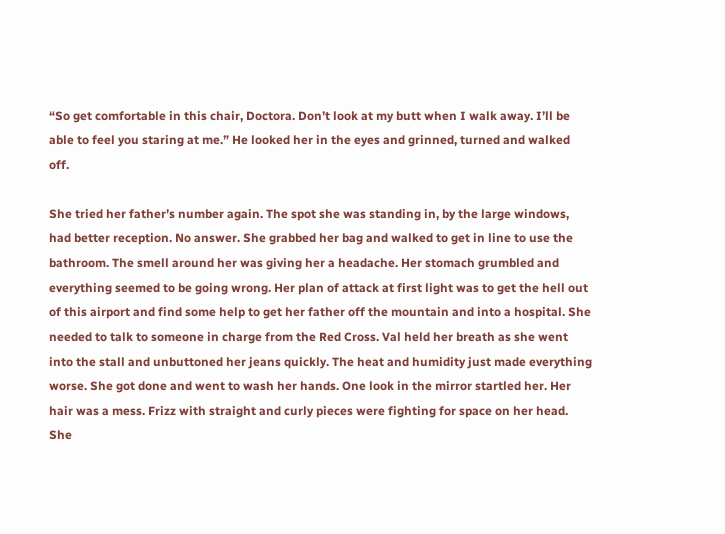“So get comfortable in this chair, Doctora. Don’t look at my butt when I walk away. I’ll be able to feel you staring at me.” He looked her in the eyes and grinned, turned and walked off.

She tried her father’s number again. The spot she was standing in, by the large windows, had better reception. No answer. She grabbed her bag and walked to get in line to use the bathroom. The smell around her was giving her a headache. Her stomach grumbled and everything seemed to be going wrong. Her plan of attack at first light was to get the hell out of this airport and find some help to get her father off the mountain and into a hospital. She needed to talk to someone in charge from the Red Cross. Val held her breath as she went into the stall and unbuttoned her jeans quickly. The heat and humidity just made everything worse. She got done and went to wash her hands. One look in the mirror startled her. Her hair was a mess. Frizz with straight and curly pieces were fighting for space on her head. She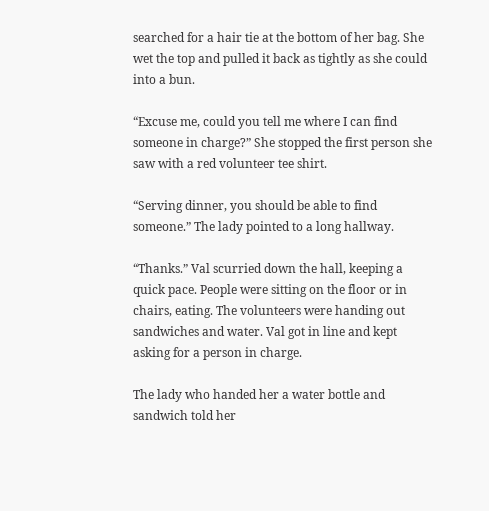searched for a hair tie at the bottom of her bag. She wet the top and pulled it back as tightly as she could into a bun.

“Excuse me, could you tell me where I can find someone in charge?” She stopped the first person she saw with a red volunteer tee shirt.

“Serving dinner, you should be able to find someone.” The lady pointed to a long hallway.

“Thanks.” Val scurried down the hall, keeping a quick pace. People were sitting on the floor or in chairs, eating. The volunteers were handing out sandwiches and water. Val got in line and kept asking for a person in charge.

The lady who handed her a water bottle and sandwich told her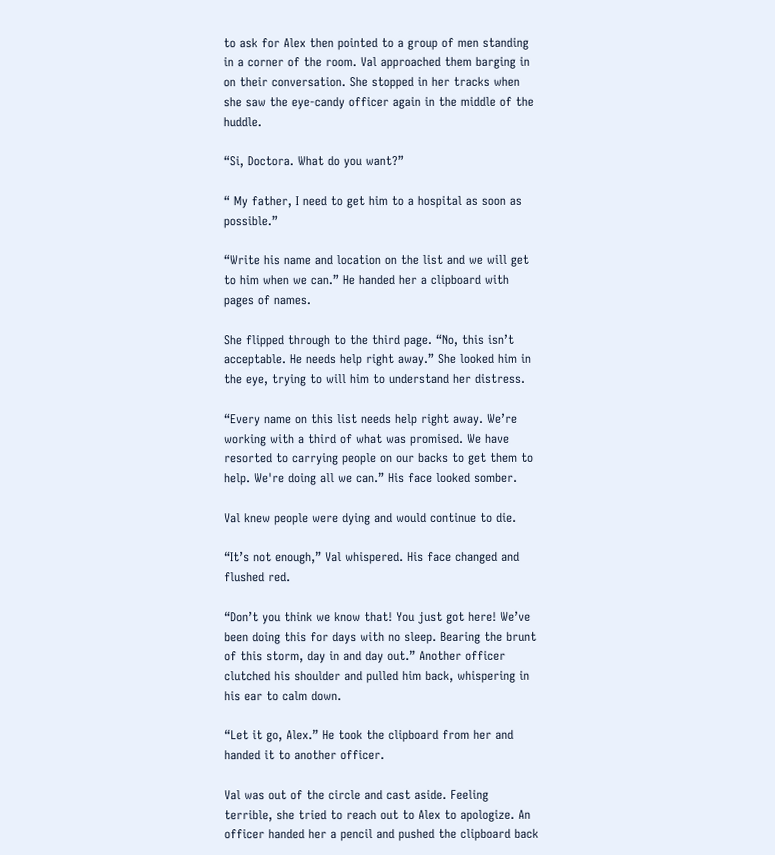to ask for Alex then pointed to a group of men standing in a corner of the room. Val approached them barging in on their conversation. She stopped in her tracks when she saw the eye-candy officer again in the middle of the huddle.

“Si, Doctora. What do you want?”

“ My father, I need to get him to a hospital as soon as possible.”

“Write his name and location on the list and we will get to him when we can.” He handed her a clipboard with pages of names.

She flipped through to the third page. “No, this isn’t acceptable. He needs help right away.” She looked him in the eye, trying to will him to understand her distress.

“Every name on this list needs help right away. We’re working with a third of what was promised. We have resorted to carrying people on our backs to get them to help. We're doing all we can.” His face looked somber.

Val knew people were dying and would continue to die.

“It’s not enough,” Val whispered. His face changed and flushed red.

“Don’t you think we know that! You just got here! We’ve been doing this for days with no sleep. Bearing the brunt of this storm, day in and day out.” Another officer clutched his shoulder and pulled him back, whispering in his ear to calm down.

“Let it go, Alex.” He took the clipboard from her and handed it to another officer.

Val was out of the circle and cast aside. Feeling terrible, she tried to reach out to Alex to apologize. An officer handed her a pencil and pushed the clipboard back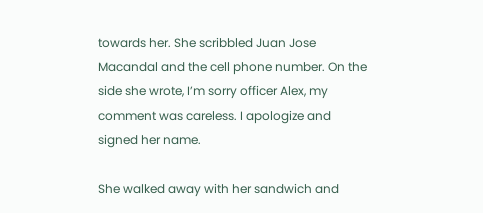towards her. She scribbled Juan Jose Macandal and the cell phone number. On the side she wrote, I’m sorry officer Alex, my comment was careless. I apologize and signed her name.

She walked away with her sandwich and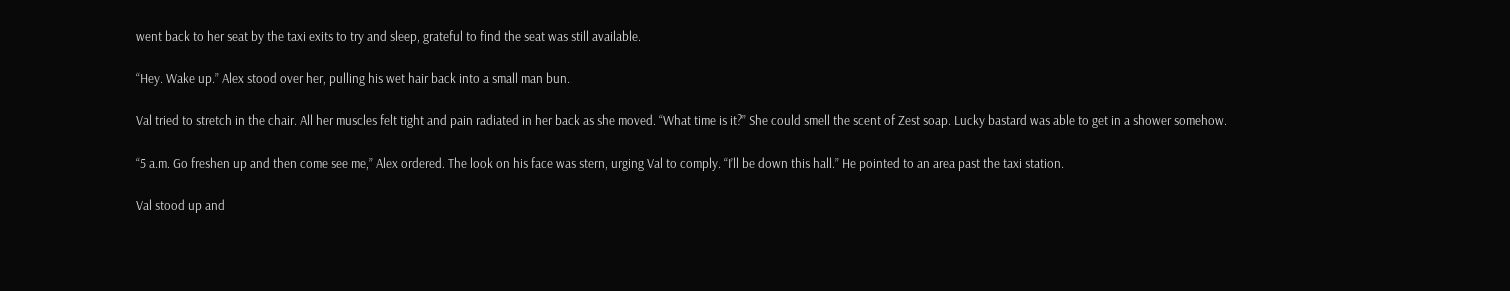went back to her seat by the taxi exits to try and sleep, grateful to find the seat was still available.

“Hey. Wake up.” Alex stood over her, pulling his wet hair back into a small man bun.

Val tried to stretch in the chair. All her muscles felt tight and pain radiated in her back as she moved. “What time is it?” She could smell the scent of Zest soap. Lucky bastard was able to get in a shower somehow.

“5 a.m. Go freshen up and then come see me,” Alex ordered. The look on his face was stern, urging Val to comply. “I’ll be down this hall.” He pointed to an area past the taxi station.

Val stood up and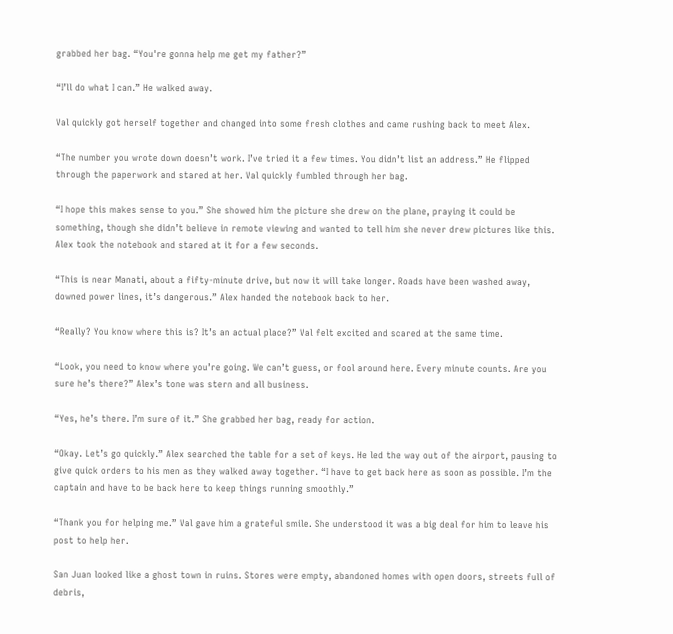grabbed her bag. “You're gonna help me get my father?”

“I’ll do what I can.” He walked away.

Val quickly got herself together and changed into some fresh clothes and came rushing back to meet Alex.

“The number you wrote down doesn’t work. I’ve tried it a few times. You didn’t list an address.” He flipped through the paperwork and stared at her. Val quickly fumbled through her bag.

“I hope this makes sense to you.” She showed him the picture she drew on the plane, praying it could be something, though she didn’t believe in remote viewing and wanted to tell him she never drew pictures like this. Alex took the notebook and stared at it for a few seconds.

“This is near Manati, about a fifty-minute drive, but now it will take longer. Roads have been washed away, downed power lines, it’s dangerous.” Alex handed the notebook back to her.

“Really? You know where this is? It’s an actual place?” Val felt excited and scared at the same time.

“Look, you need to know where you’re going. We can’t guess, or fool around here. Every minute counts. Are you sure he’s there?” Alex’s tone was stern and all business.

“Yes, he’s there. I’m sure of it.” She grabbed her bag, ready for action.

“Okay. Let’s go quickly.” Alex searched the table for a set of keys. He led the way out of the airport, pausing to give quick orders to his men as they walked away together. “I have to get back here as soon as possible. I’m the captain and have to be back here to keep things running smoothly.”

“Thank you for helping me.” Val gave him a grateful smile. She understood it was a big deal for him to leave his post to help her.

San Juan looked like a ghost town in ruins. Stores were empty, abandoned homes with open doors, streets full of debris,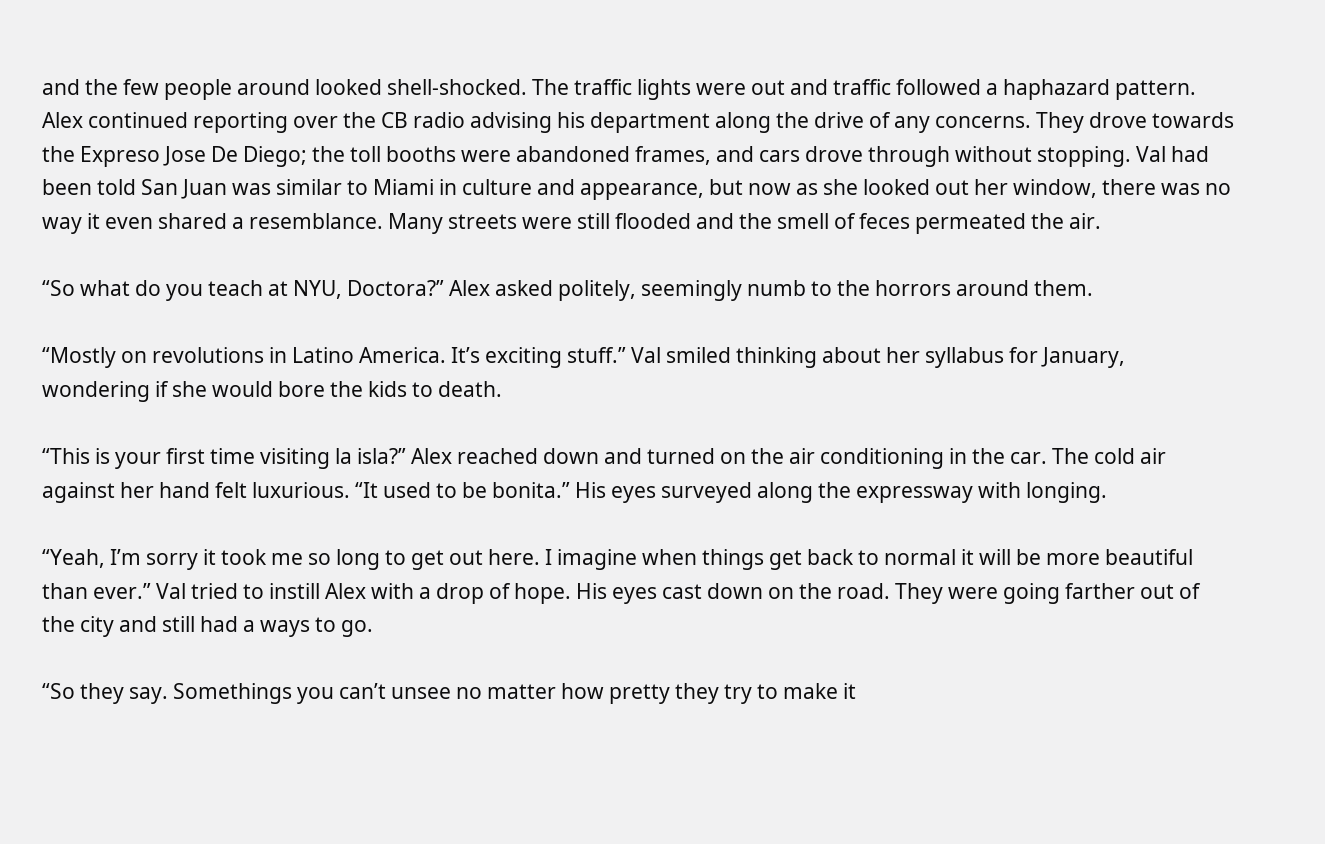and the few people around looked shell-shocked. The traffic lights were out and traffic followed a haphazard pattern. Alex continued reporting over the CB radio advising his department along the drive of any concerns. They drove towards the Expreso Jose De Diego; the toll booths were abandoned frames, and cars drove through without stopping. Val had been told San Juan was similar to Miami in culture and appearance, but now as she looked out her window, there was no way it even shared a resemblance. Many streets were still flooded and the smell of feces permeated the air.

“So what do you teach at NYU, Doctora?” Alex asked politely, seemingly numb to the horrors around them.

“Mostly on revolutions in Latino America. It’s exciting stuff.” Val smiled thinking about her syllabus for January, wondering if she would bore the kids to death.

“This is your first time visiting la isla?” Alex reached down and turned on the air conditioning in the car. The cold air against her hand felt luxurious. “It used to be bonita.” His eyes surveyed along the expressway with longing.

“Yeah, I’m sorry it took me so long to get out here. I imagine when things get back to normal it will be more beautiful than ever.” Val tried to instill Alex with a drop of hope. His eyes cast down on the road. They were going farther out of the city and still had a ways to go.

“So they say. Somethings you can’t unsee no matter how pretty they try to make it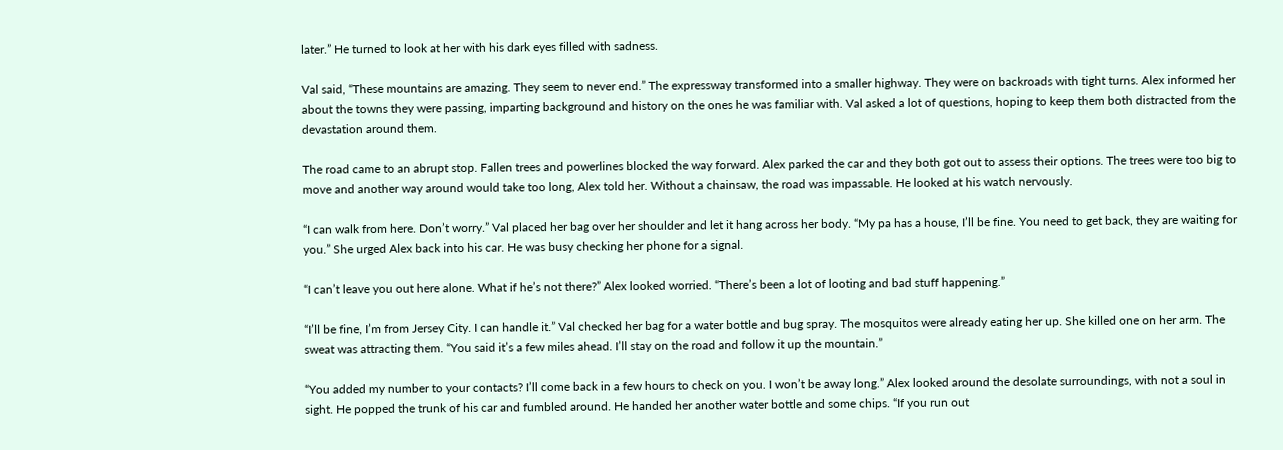later.” He turned to look at her with his dark eyes filled with sadness.

Val said, “These mountains are amazing. They seem to never end.” The expressway transformed into a smaller highway. They were on backroads with tight turns. Alex informed her about the towns they were passing, imparting background and history on the ones he was familiar with. Val asked a lot of questions, hoping to keep them both distracted from the devastation around them.

The road came to an abrupt stop. Fallen trees and powerlines blocked the way forward. Alex parked the car and they both got out to assess their options. The trees were too big to move and another way around would take too long, Alex told her. Without a chainsaw, the road was impassable. He looked at his watch nervously.

“I can walk from here. Don’t worry.” Val placed her bag over her shoulder and let it hang across her body. “My pa has a house, I’ll be fine. You need to get back, they are waiting for you.” She urged Alex back into his car. He was busy checking her phone for a signal.

“I can’t leave you out here alone. What if he’s not there?” Alex looked worried. “There’s been a lot of looting and bad stuff happening.”

“I’ll be fine, I’m from Jersey City. I can handle it.” Val checked her bag for a water bottle and bug spray. The mosquitos were already eating her up. She killed one on her arm. The sweat was attracting them. “You said it’s a few miles ahead. I’ll stay on the road and follow it up the mountain.”

“You added my number to your contacts? I’ll come back in a few hours to check on you. I won’t be away long.” Alex looked around the desolate surroundings, with not a soul in sight. He popped the trunk of his car and fumbled around. He handed her another water bottle and some chips. “If you run out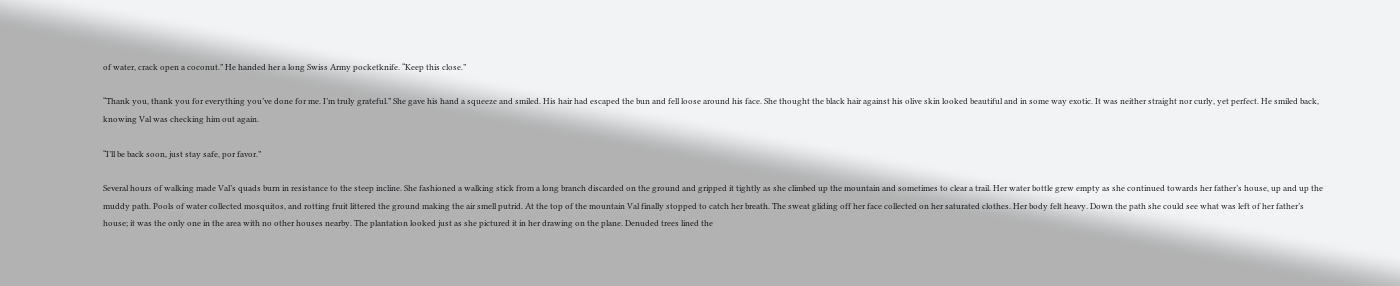of water, crack open a coconut.” He handed her a long Swiss Army pocketknife. “Keep this close.”

“Thank you, thank you for everything you’ve done for me. I’m truly grateful.” She gave his hand a squeeze and smiled. His hair had escaped the bun and fell loose around his face. She thought the black hair against his olive skin looked beautiful and in some way exotic. It was neither straight nor curly, yet perfect. He smiled back, knowing Val was checking him out again.

“I’ll be back soon, just stay safe, por favor.”

Several hours of walking made Val’s quads burn in resistance to the steep incline. She fashioned a walking stick from a long branch discarded on the ground and gripped it tightly as she climbed up the mountain and sometimes to clear a trail. Her water bottle grew empty as she continued towards her father’s house, up and up the muddy path. Pools of water collected mosquitos, and rotting fruit littered the ground making the air smell putrid. At the top of the mountain Val finally stopped to catch her breath. The sweat gliding off her face collected on her saturated clothes. Her body felt heavy. Down the path she could see what was left of her father’s house; it was the only one in the area with no other houses nearby. The plantation looked just as she pictured it in her drawing on the plane. Denuded trees lined the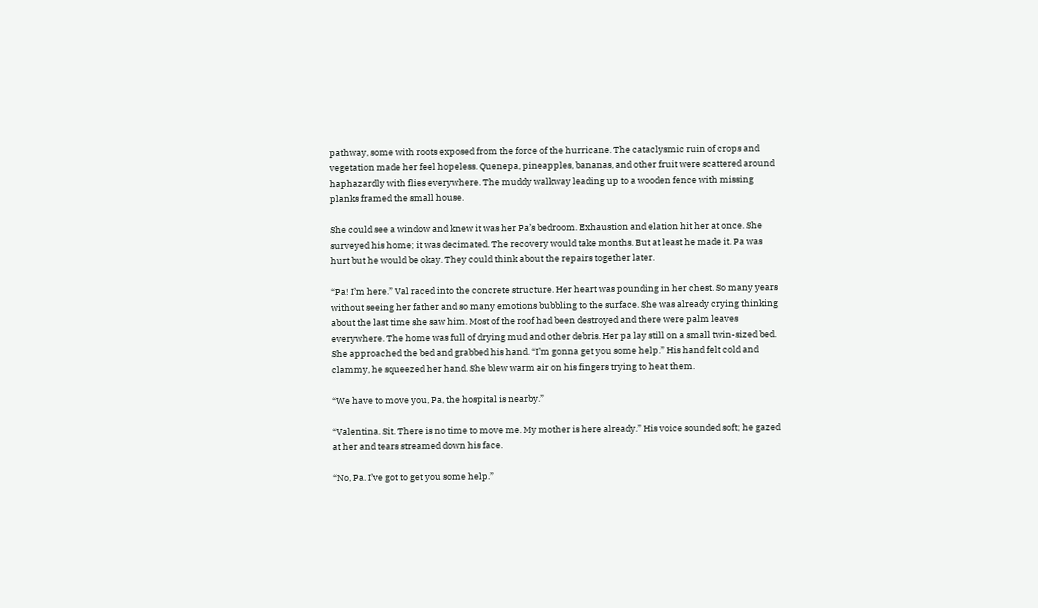pathway, some with roots exposed from the force of the hurricane. The cataclysmic ruin of crops and vegetation made her feel hopeless. Quenepa, pineapples, bananas, and other fruit were scattered around haphazardly with flies everywhere. The muddy walkway leading up to a wooden fence with missing planks framed the small house.

She could see a window and knew it was her Pa’s bedroom. Exhaustion and elation hit her at once. She surveyed his home; it was decimated. The recovery would take months. But at least he made it. Pa was hurt but he would be okay. They could think about the repairs together later.

“Pa! I’m here.” Val raced into the concrete structure. Her heart was pounding in her chest. So many years without seeing her father and so many emotions bubbling to the surface. She was already crying thinking about the last time she saw him. Most of the roof had been destroyed and there were palm leaves everywhere. The home was full of drying mud and other debris. Her pa lay still on a small twin-sized bed. She approached the bed and grabbed his hand. “I’m gonna get you some help.” His hand felt cold and clammy, he squeezed her hand. She blew warm air on his fingers trying to heat them.

“We have to move you, Pa, the hospital is nearby.”

“Valentina. Sit. There is no time to move me. My mother is here already.” His voice sounded soft; he gazed at her and tears streamed down his face.

“No, Pa. I’ve got to get you some help.”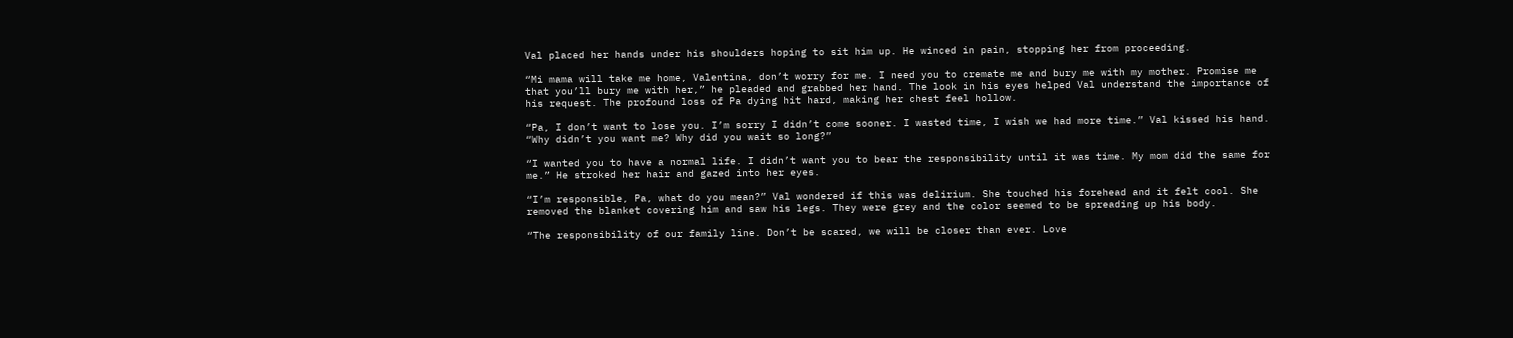Val placed her hands under his shoulders hoping to sit him up. He winced in pain, stopping her from proceeding.

“Mi mama will take me home, Valentina, don’t worry for me. I need you to cremate me and bury me with my mother. Promise me that you’ll bury me with her,” he pleaded and grabbed her hand. The look in his eyes helped Val understand the importance of his request. The profound loss of Pa dying hit hard, making her chest feel hollow.

“Pa, I don’t want to lose you. I’m sorry I didn’t come sooner. I wasted time, I wish we had more time.” Val kissed his hand. “Why didn’t you want me? Why did you wait so long?”

“I wanted you to have a normal life. I didn’t want you to bear the responsibility until it was time. My mom did the same for me.” He stroked her hair and gazed into her eyes.

“I’m responsible, Pa, what do you mean?” Val wondered if this was delirium. She touched his forehead and it felt cool. She removed the blanket covering him and saw his legs. They were grey and the color seemed to be spreading up his body.

“The responsibility of our family line. Don’t be scared, we will be closer than ever. Love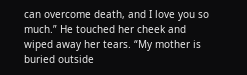can overcome death, and I love you so much.” He touched her cheek and wiped away her tears. “My mother is buried outside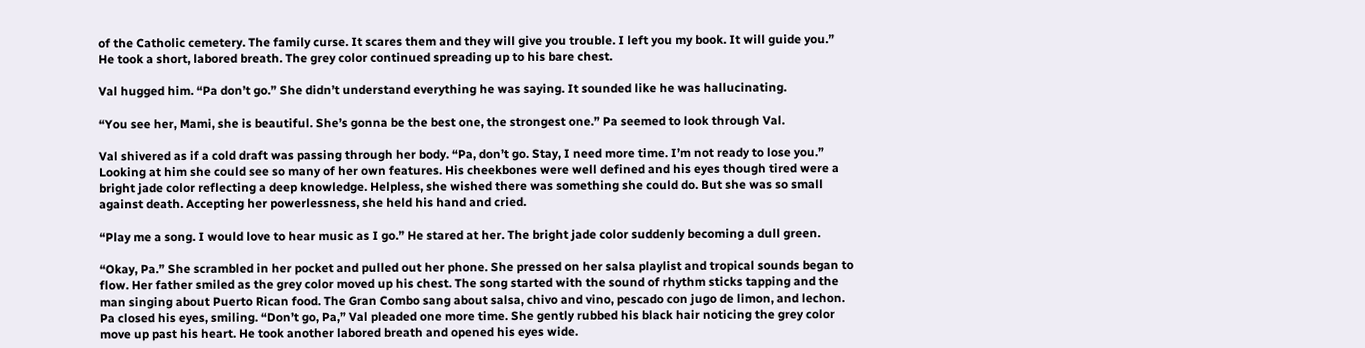of the Catholic cemetery. The family curse. It scares them and they will give you trouble. I left you my book. It will guide you.” He took a short, labored breath. The grey color continued spreading up to his bare chest.

Val hugged him. “Pa don’t go.” She didn’t understand everything he was saying. It sounded like he was hallucinating.

“You see her, Mami, she is beautiful. She’s gonna be the best one, the strongest one.” Pa seemed to look through Val.

Val shivered as if a cold draft was passing through her body. “Pa, don’t go. Stay, I need more time. I’m not ready to lose you.” Looking at him she could see so many of her own features. His cheekbones were well defined and his eyes though tired were a bright jade color reflecting a deep knowledge. Helpless, she wished there was something she could do. But she was so small against death. Accepting her powerlessness, she held his hand and cried.

“Play me a song. I would love to hear music as I go.” He stared at her. The bright jade color suddenly becoming a dull green.

“Okay, Pa.” She scrambled in her pocket and pulled out her phone. She pressed on her salsa playlist and tropical sounds began to flow. Her father smiled as the grey color moved up his chest. The song started with the sound of rhythm sticks tapping and the man singing about Puerto Rican food. The Gran Combo sang about salsa, chivo and vino, pescado con jugo de limon, and lechon. Pa closed his eyes, smiling. “Don’t go, Pa,” Val pleaded one more time. She gently rubbed his black hair noticing the grey color move up past his heart. He took another labored breath and opened his eyes wide.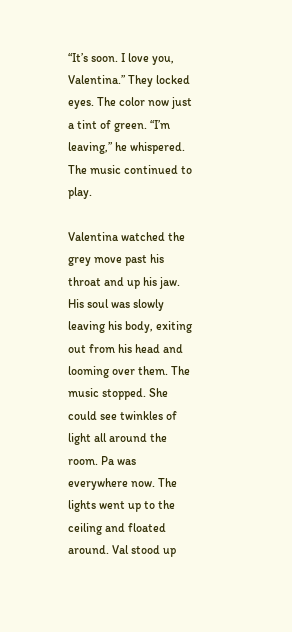“It’s soon. I love you, Valentina.” They locked eyes. The color now just a tint of green. “I’m leaving,” he whispered. The music continued to play.

Valentina watched the grey move past his throat and up his jaw. His soul was slowly leaving his body, exiting out from his head and looming over them. The music stopped. She could see twinkles of light all around the room. Pa was everywhere now. The lights went up to the ceiling and floated around. Val stood up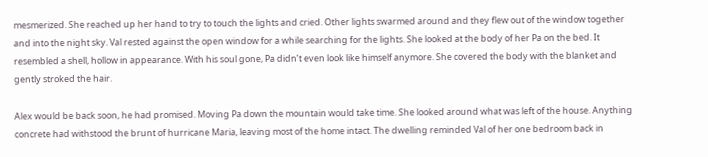mesmerized. She reached up her hand to try to touch the lights and cried. Other lights swarmed around and they flew out of the window together and into the night sky. Val rested against the open window for a while searching for the lights. She looked at the body of her Pa on the bed. It resembled a shell, hollow in appearance. With his soul gone, Pa didn’t even look like himself anymore. She covered the body with the blanket and gently stroked the hair.

Alex would be back soon, he had promised. Moving Pa down the mountain would take time. She looked around what was left of the house. Anything concrete had withstood the brunt of hurricane Maria, leaving most of the home intact. The dwelling reminded Val of her one bedroom back in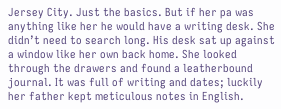Jersey City. Just the basics. But if her pa was anything like her he would have a writing desk. She didn’t need to search long. His desk sat up against a window like her own back home. She looked through the drawers and found a leatherbound journal. It was full of writing and dates; luckily her father kept meticulous notes in English.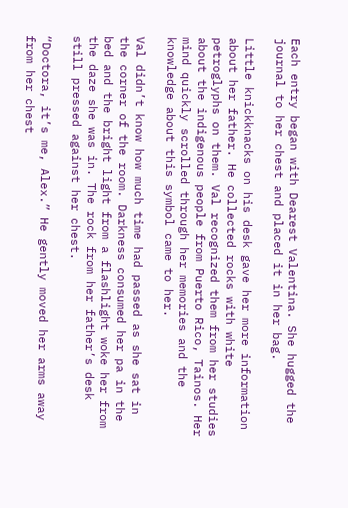Each entry began with Dearest Valentina. She hugged the journal to her chest and placed it in her bag.

Little knickknacks on his desk gave her more information about her father. He collected rocks with white petroglyphs on them. Val recognized them from her studies about the indigenous people from Puerto Rico, Tainos. Her mind quickly scrolled through her memories and the knowledge about this symbol came to her.

Val didn’t know how much time had passed as she sat in the corner of the room. Darkness consumed her pa in the bed and the bright light from a flashlight woke her from the daze she was in. The rock from her father’s desk still pressed against her chest.

“Doctora, it’s me, Alex.” He gently moved her arms away from her chest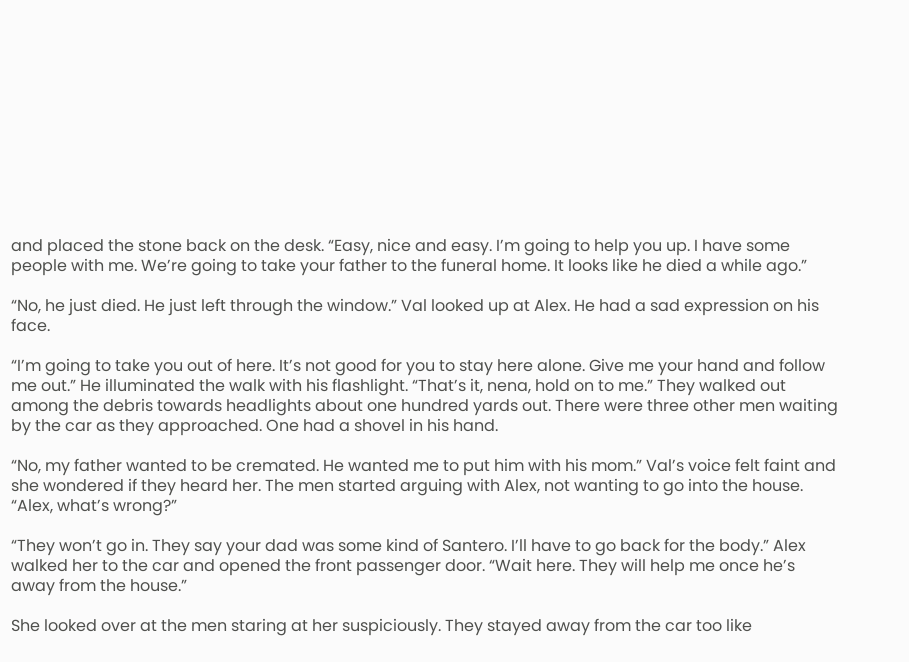and placed the stone back on the desk. “Easy, nice and easy. I’m going to help you up. I have some people with me. We’re going to take your father to the funeral home. It looks like he died a while ago.”

“No, he just died. He just left through the window.” Val looked up at Alex. He had a sad expression on his face.

“I’m going to take you out of here. It’s not good for you to stay here alone. Give me your hand and follow me out.” He illuminated the walk with his flashlight. “That’s it, nena, hold on to me.” They walked out among the debris towards headlights about one hundred yards out. There were three other men waiting by the car as they approached. One had a shovel in his hand.

“No, my father wanted to be cremated. He wanted me to put him with his mom.” Val’s voice felt faint and she wondered if they heard her. The men started arguing with Alex, not wanting to go into the house. “Alex, what’s wrong?”

“They won’t go in. They say your dad was some kind of Santero. I’ll have to go back for the body.” Alex walked her to the car and opened the front passenger door. “Wait here. They will help me once he’s away from the house.”

She looked over at the men staring at her suspiciously. They stayed away from the car too like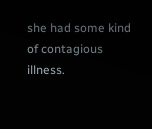she had some kind of contagious illness.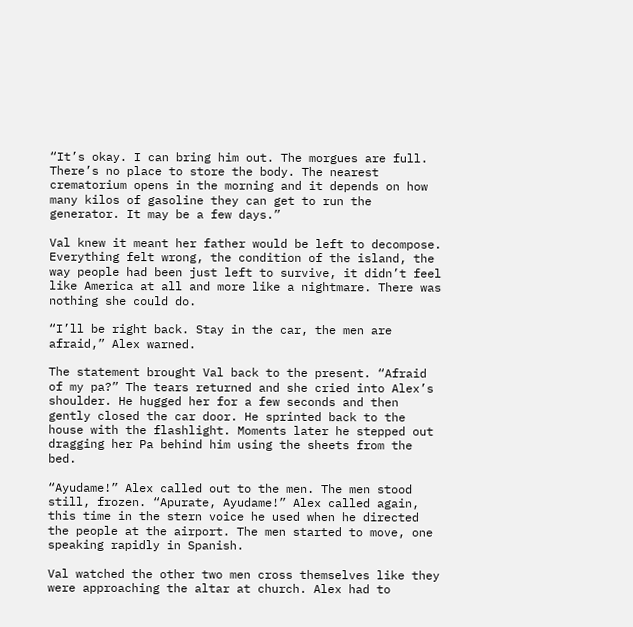“It’s okay. I can bring him out. The morgues are full. There’s no place to store the body. The nearest crematorium opens in the morning and it depends on how many kilos of gasoline they can get to run the generator. It may be a few days.”

Val knew it meant her father would be left to decompose. Everything felt wrong, the condition of the island, the way people had been just left to survive, it didn’t feel like America at all and more like a nightmare. There was nothing she could do.

“I’ll be right back. Stay in the car, the men are afraid,” Alex warned.

The statement brought Val back to the present. “Afraid of my pa?” The tears returned and she cried into Alex’s shoulder. He hugged her for a few seconds and then gently closed the car door. He sprinted back to the house with the flashlight. Moments later he stepped out dragging her Pa behind him using the sheets from the bed.

“Ayudame!” Alex called out to the men. The men stood still, frozen. “Apurate, Ayudame!” Alex called again, this time in the stern voice he used when he directed the people at the airport. The men started to move, one speaking rapidly in Spanish.

Val watched the other two men cross themselves like they were approaching the altar at church. Alex had to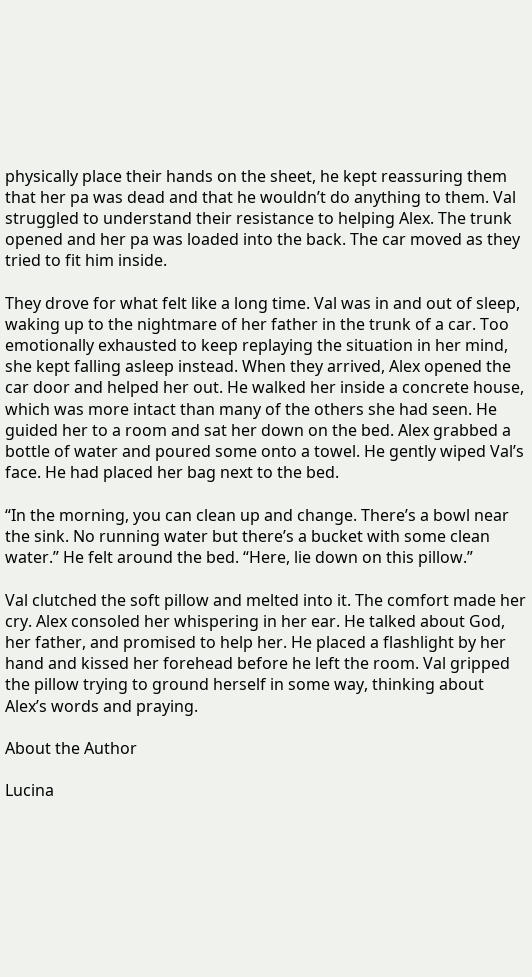physically place their hands on the sheet, he kept reassuring them that her pa was dead and that he wouldn’t do anything to them. Val struggled to understand their resistance to helping Alex. The trunk opened and her pa was loaded into the back. The car moved as they tried to fit him inside.

They drove for what felt like a long time. Val was in and out of sleep, waking up to the nightmare of her father in the trunk of a car. Too emotionally exhausted to keep replaying the situation in her mind, she kept falling asleep instead. When they arrived, Alex opened the car door and helped her out. He walked her inside a concrete house, which was more intact than many of the others she had seen. He guided her to a room and sat her down on the bed. Alex grabbed a bottle of water and poured some onto a towel. He gently wiped Val’s face. He had placed her bag next to the bed.

“In the morning, you can clean up and change. There’s a bowl near the sink. No running water but there’s a bucket with some clean water.” He felt around the bed. “Here, lie down on this pillow.”

Val clutched the soft pillow and melted into it. The comfort made her cry. Alex consoled her whispering in her ear. He talked about God, her father, and promised to help her. He placed a flashlight by her hand and kissed her forehead before he left the room. Val gripped the pillow trying to ground herself in some way, thinking about Alex’s words and praying.

About the Author

Lucina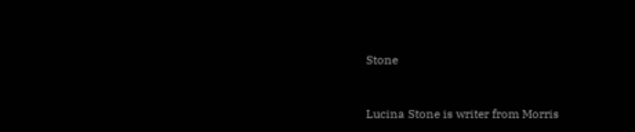Stone


Lucina Stone is writer from Morris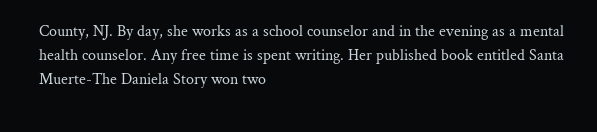County, NJ. By day, she works as a school counselor and in the evening as a mental health counselor. Any free time is spent writing. Her published book entitled Santa Muerte-The Daniela Story won two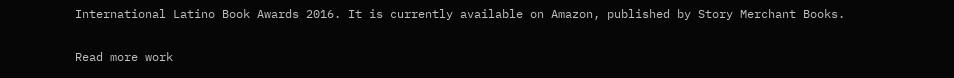International Latino Book Awards 2016. It is currently available on Amazon, published by Story Merchant Books.

Read more work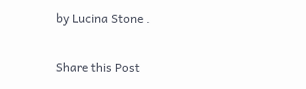by Lucina Stone .

Share this Post